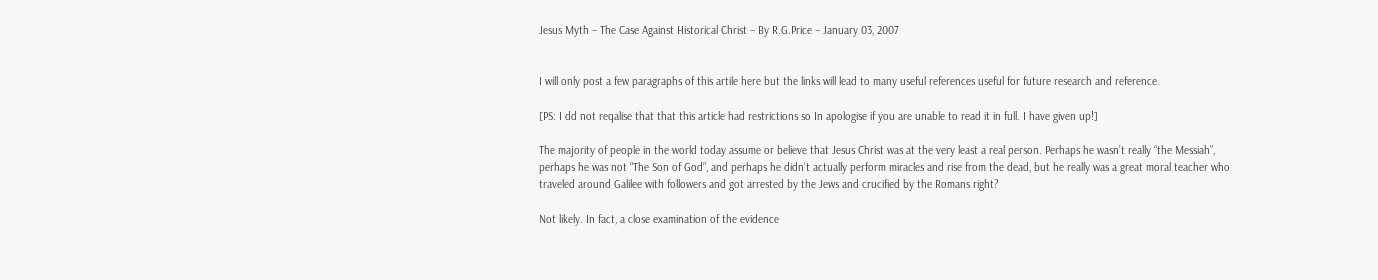Jesus Myth – The Case Against Historical Christ – By R.G.Price – January 03, 2007


I will only post a few paragraphs of this artile here but the links will lead to many useful references useful for future research and reference.

[PS: I dd not reqalise that that this article had restrictions so In apologise if you are unable to read it in full. I have given up!]

The majority of people in the world today assume or believe that Jesus Christ was at the very least a real person. Perhaps he wasn’t really “the Messiah”, perhaps he was not “The Son of God”, and perhaps he didn’t actually perform miracles and rise from the dead, but he really was a great moral teacher who traveled around Galilee with followers and got arrested by the Jews and crucified by the Romans right?

Not likely. In fact, a close examination of the evidence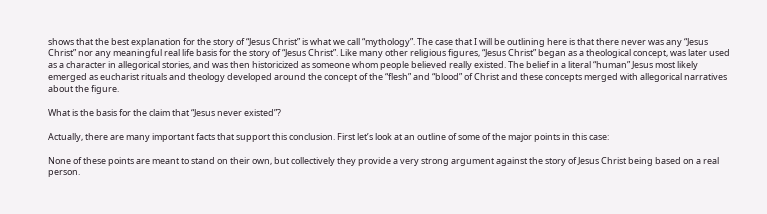shows that the best explanation for the story of “Jesus Christ” is what we call “mythology”. The case that I will be outlining here is that there never was any “Jesus Christ” nor any meaningful real life basis for the story of “Jesus Christ”. Like many other religious figures, “Jesus Christ” began as a theological concept, was later used as a character in allegorical stories, and was then historicized as someone whom people believed really existed. The belief in a literal “human” Jesus most likely emerged as eucharist rituals and theology developed around the concept of the “flesh” and “blood” of Christ and these concepts merged with allegorical narratives about the figure.

What is the basis for the claim that “Jesus never existed”?

Actually, there are many important facts that support this conclusion. First let’s look at an outline of some of the major points in this case:

None of these points are meant to stand on their own, but collectively they provide a very strong argument against the story of Jesus Christ being based on a real person.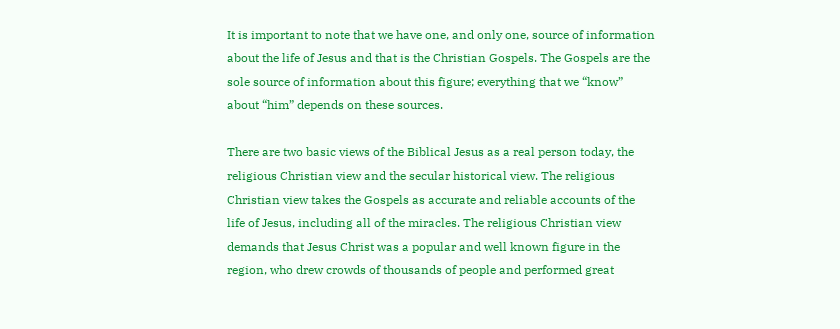It is important to note that we have one, and only one, source of information about the life of Jesus and that is the Christian Gospels. The Gospels are the sole source of information about this figure; everything that we “know” about “him” depends on these sources.

There are two basic views of the Biblical Jesus as a real person today, the religious Christian view and the secular historical view. The religious Christian view takes the Gospels as accurate and reliable accounts of the life of Jesus, including all of the miracles. The religious Christian view demands that Jesus Christ was a popular and well known figure in the region, who drew crowds of thousands of people and performed great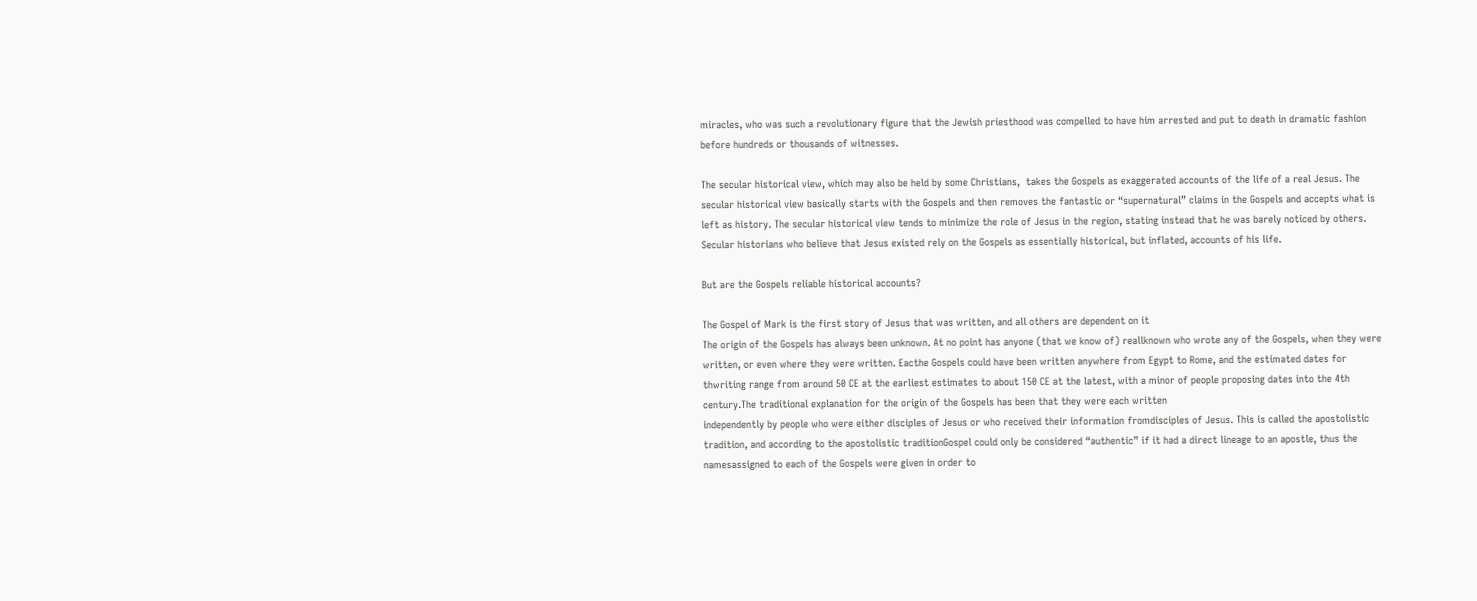miracles, who was such a revolutionary figure that the Jewish priesthood was compelled to have him arrested and put to death in dramatic fashion before hundreds or thousands of witnesses.

The secular historical view, which may also be held by some Christians,  takes the Gospels as exaggerated accounts of the life of a real Jesus. The secular historical view basically starts with the Gospels and then removes the fantastic or “supernatural” claims in the Gospels and accepts what is left as history. The secular historical view tends to minimize the role of Jesus in the region, stating instead that he was barely noticed by others. Secular historians who believe that Jesus existed rely on the Gospels as essentially historical, but inflated, accounts of his life.

But are the Gospels reliable historical accounts?

The Gospel of Mark is the first story of Jesus that was written, and all others are dependent on it
The origin of the Gospels has always been unknown. At no point has anyone (that we know of) reallknown who wrote any of the Gospels, when they were written, or even where they were written. Eacthe Gospels could have been written anywhere from Egypt to Rome, and the estimated dates for thwriting range from around 50 CE at the earliest estimates to about 150 CE at the latest, with a minor of people proposing dates into the 4th century.The traditional explanation for the origin of the Gospels has been that they were each written
independently by people who were either disciples of Jesus or who received their information fromdisciples of Jesus. This is called the apostolistic tradition, and according to the apostolistic traditionGospel could only be considered “authentic” if it had a direct lineage to an apostle, thus the namesassigned to each of the Gospels were given in order to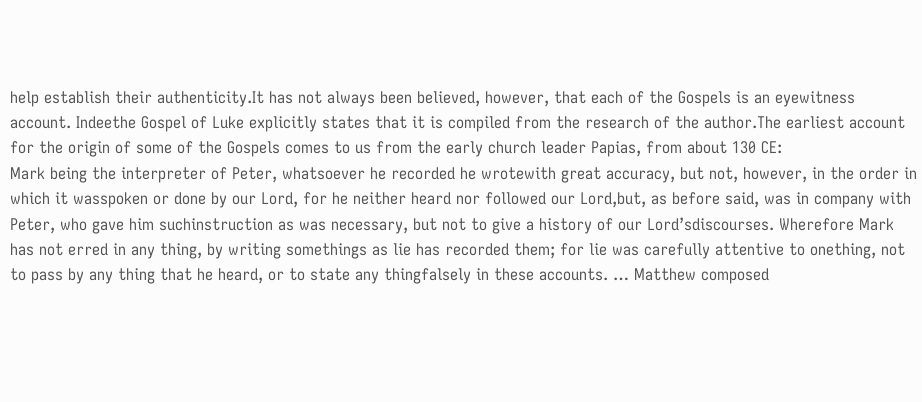help establish their authenticity.It has not always been believed, however, that each of the Gospels is an eyewitness account. Indeethe Gospel of Luke explicitly states that it is compiled from the research of the author.The earliest account for the origin of some of the Gospels comes to us from the early church leader Papias, from about 130 CE:
Mark being the interpreter of Peter, whatsoever he recorded he wrotewith great accuracy, but not, however, in the order in which it wasspoken or done by our Lord, for he neither heard nor followed our Lord,but, as before said, was in company with Peter, who gave him suchinstruction as was necessary, but not to give a history of our Lord’sdiscourses. Wherefore Mark has not erred in any thing, by writing somethings as lie has recorded them; for lie was carefully attentive to onething, not to pass by any thing that he heard, or to state any thingfalsely in these accounts. … Matthew composed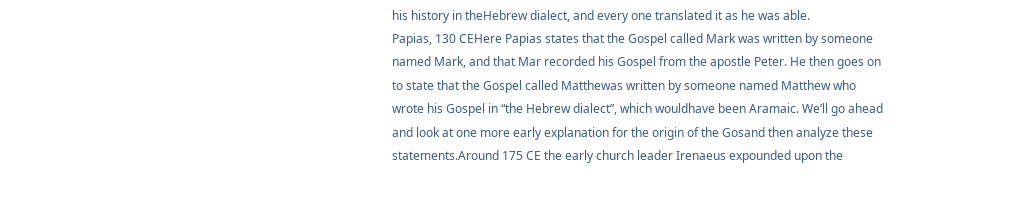his history in theHebrew dialect, and every one translated it as he was able.
Papias, 130 CEHere Papias states that the Gospel called Mark was written by someone named Mark, and that Mar recorded his Gospel from the apostle Peter. He then goes on to state that the Gospel called Matthewas written by someone named Matthew who wrote his Gospel in “the Hebrew dialect”, which wouldhave been Aramaic. We’ll go ahead and look at one more early explanation for the origin of the Gosand then analyze these statements.Around 175 CE the early church leader Irenaeus expounded upon the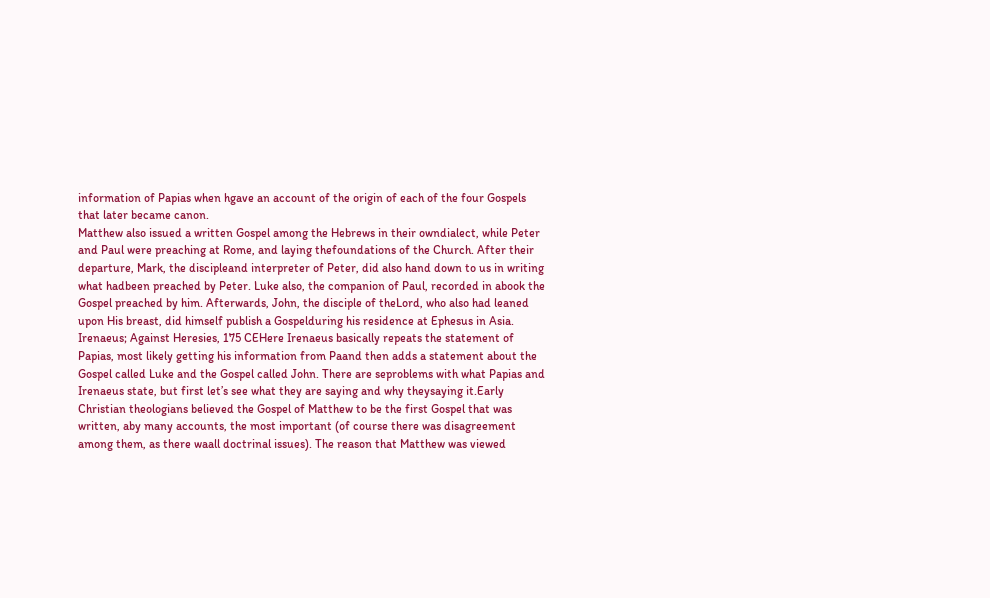information of Papias when hgave an account of the origin of each of the four Gospels that later became canon.
Matthew also issued a written Gospel among the Hebrews in their owndialect, while Peter and Paul were preaching at Rome, and laying thefoundations of the Church. After their departure, Mark, the discipleand interpreter of Peter, did also hand down to us in writing what hadbeen preached by Peter. Luke also, the companion of Paul, recorded in abook the Gospel preached by him. Afterwards, John, the disciple of theLord, who also had leaned upon His breast, did himself publish a Gospelduring his residence at Ephesus in Asia.
Irenaeus; Against Heresies, 175 CEHere Irenaeus basically repeats the statement of Papias, most likely getting his information from Paand then adds a statement about the Gospel called Luke and the Gospel called John. There are seproblems with what Papias and Irenaeus state, but first let’s see what they are saying and why theysaying it.Early Christian theologians believed the Gospel of Matthew to be the first Gospel that was written, aby many accounts, the most important (of course there was disagreement among them, as there waall doctrinal issues). The reason that Matthew was viewed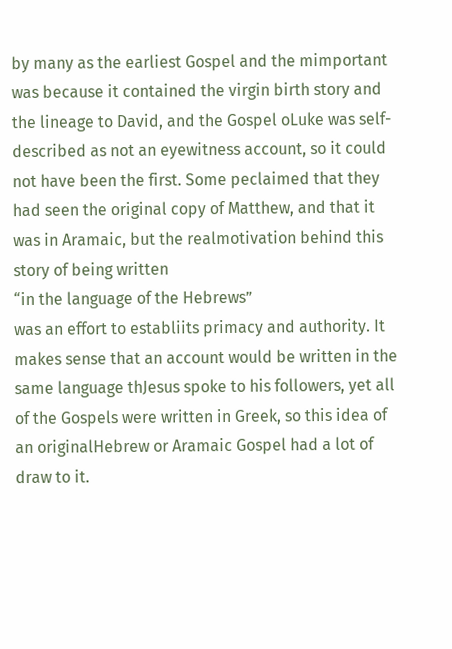by many as the earliest Gospel and the mimportant was because it contained the virgin birth story and the lineage to David, and the Gospel oLuke was self-described as not an eyewitness account, so it could not have been the first. Some peclaimed that they had seen the original copy of Matthew, and that it was in Aramaic, but the realmotivation behind this story of being written
“in the language of the Hebrews”
was an effort to establiits primacy and authority. It makes sense that an account would be written in the same language thJesus spoke to his followers, yet all of the Gospels were written in Greek, so this idea of an originalHebrew or Aramaic Gospel had a lot of draw to it.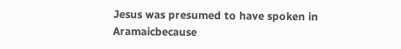Jesus was presumed to have spoken in Aramaicbecause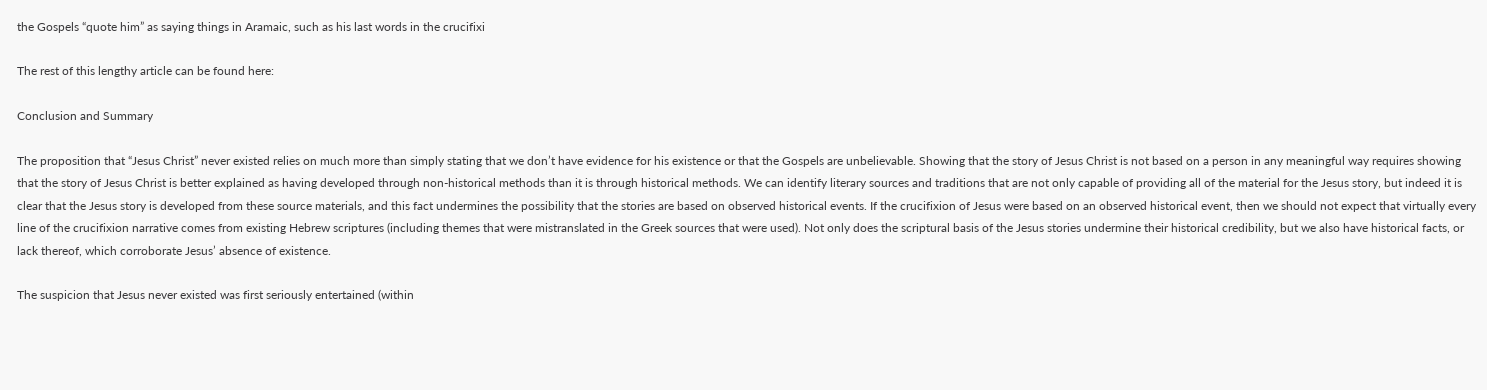the Gospels “quote him” as saying things in Aramaic, such as his last words in the crucifixi

The rest of this lengthy article can be found here:

Conclusion and Summary

The proposition that “Jesus Christ” never existed relies on much more than simply stating that we don’t have evidence for his existence or that the Gospels are unbelievable. Showing that the story of Jesus Christ is not based on a person in any meaningful way requires showing that the story of Jesus Christ is better explained as having developed through non-historical methods than it is through historical methods. We can identify literary sources and traditions that are not only capable of providing all of the material for the Jesus story, but indeed it is clear that the Jesus story is developed from these source materials, and this fact undermines the possibility that the stories are based on observed historical events. If the crucifixion of Jesus were based on an observed historical event, then we should not expect that virtually every line of the crucifixion narrative comes from existing Hebrew scriptures (including themes that were mistranslated in the Greek sources that were used). Not only does the scriptural basis of the Jesus stories undermine their historical credibility, but we also have historical facts, or lack thereof, which corroborate Jesus’ absence of existence.

The suspicion that Jesus never existed was first seriously entertained (within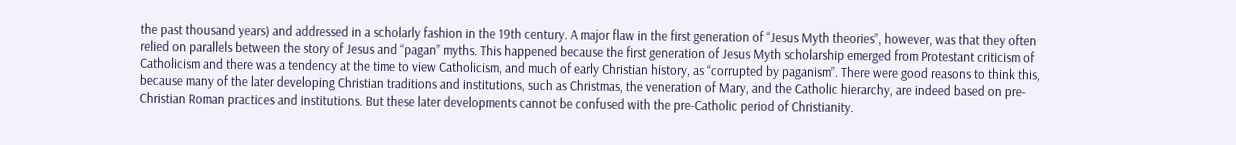the past thousand years) and addressed in a scholarly fashion in the 19th century. A major flaw in the first generation of “Jesus Myth theories”, however, was that they often relied on parallels between the story of Jesus and “pagan” myths. This happened because the first generation of Jesus Myth scholarship emerged from Protestant criticism of Catholicism and there was a tendency at the time to view Catholicism, and much of early Christian history, as “corrupted by paganism”. There were good reasons to think this, because many of the later developing Christian traditions and institutions, such as Christmas, the veneration of Mary, and the Catholic hierarchy, are indeed based on pre-Christian Roman practices and institutions. But these later developments cannot be confused with the pre-Catholic period of Christianity.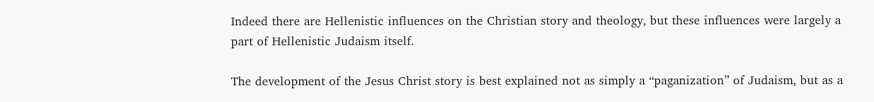Indeed there are Hellenistic influences on the Christian story and theology, but these influences were largely a part of Hellenistic Judaism itself.

The development of the Jesus Christ story is best explained not as simply a “paganization” of Judaism, but as a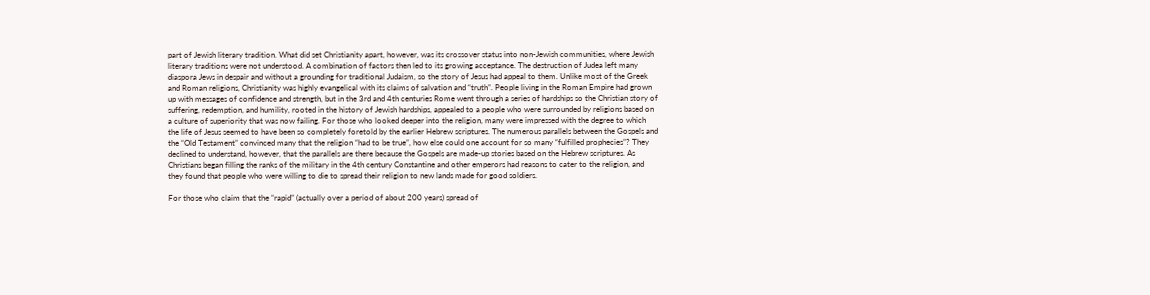part of Jewish literary tradition. What did set Christianity apart, however, was its crossover status into non-Jewish communities, where Jewish literary traditions were not understood. A combination of factors then led to its growing acceptance. The destruction of Judea left many diaspora Jews in despair and without a grounding for traditional Judaism, so the story of Jesus had appeal to them. Unlike most of the Greek and Roman religions, Christianity was highly evangelical with its claims of salvation and “truth”. People living in the Roman Empire had grown up with messages of confidence and strength, but in the 3rd and 4th centuries Rome went through a series of hardships so the Christian story of suffering, redemption, and humility, rooted in the history of Jewish hardships, appealed to a people who were surrounded by religions based on a culture of superiority that was now failing. For those who looked deeper into the religion, many were impressed with the degree to which the life of Jesus seemed to have been so completely foretold by the earlier Hebrew scriptures. The numerous parallels between the Gospels and the “Old Testament” convinced many that the religion “had to be true”, how else could one account for so many “fulfilled prophecies”? They declined to understand, however, that the parallels are there because the Gospels are made-up stories based on the Hebrew scriptures. As Christians began filling the ranks of the military in the 4th century Constantine and other emperors had reasons to cater to the religion, and they found that people who were willing to die to spread their religion to new lands made for good soldiers.

For those who claim that the “rapid” (actually over a period of about 200 years) spread of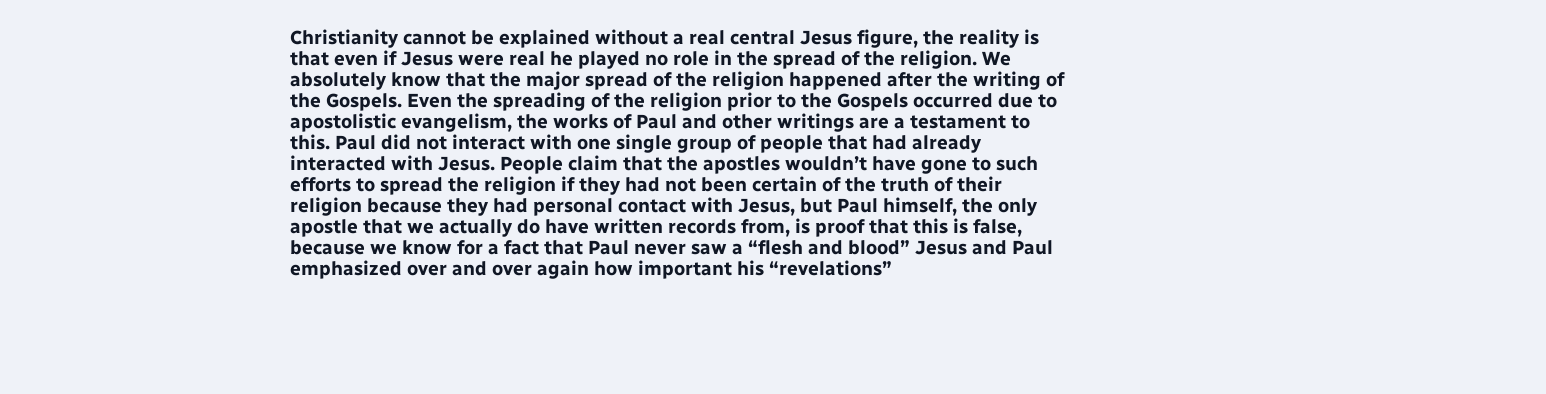Christianity cannot be explained without a real central Jesus figure, the reality is that even if Jesus were real he played no role in the spread of the religion. We absolutely know that the major spread of the religion happened after the writing of the Gospels. Even the spreading of the religion prior to the Gospels occurred due to apostolistic evangelism, the works of Paul and other writings are a testament to this. Paul did not interact with one single group of people that had already interacted with Jesus. People claim that the apostles wouldn’t have gone to such efforts to spread the religion if they had not been certain of the truth of their religion because they had personal contact with Jesus, but Paul himself, the only apostle that we actually do have written records from, is proof that this is false, because we know for a fact that Paul never saw a “flesh and blood” Jesus and Paul emphasized over and over again how important his “revelations”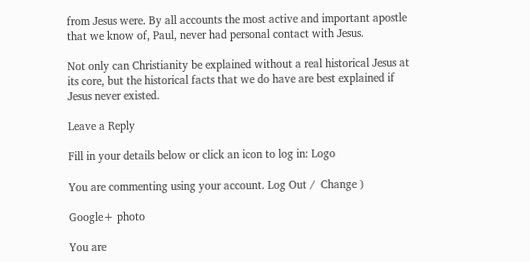from Jesus were. By all accounts the most active and important apostle that we know of, Paul, never had personal contact with Jesus.

Not only can Christianity be explained without a real historical Jesus at its core, but the historical facts that we do have are best explained if Jesus never existed.

Leave a Reply

Fill in your details below or click an icon to log in: Logo

You are commenting using your account. Log Out /  Change )

Google+ photo

You are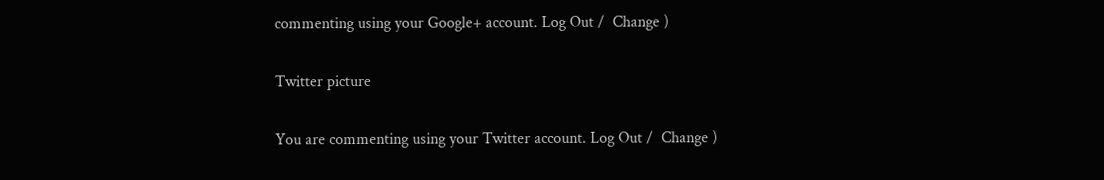commenting using your Google+ account. Log Out /  Change )

Twitter picture

You are commenting using your Twitter account. Log Out /  Change )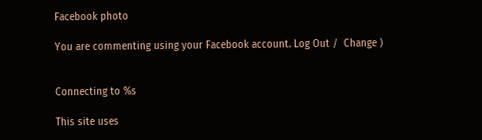Facebook photo

You are commenting using your Facebook account. Log Out /  Change )


Connecting to %s

This site uses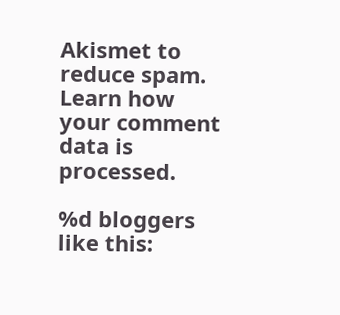Akismet to reduce spam. Learn how your comment data is processed.

%d bloggers like this: